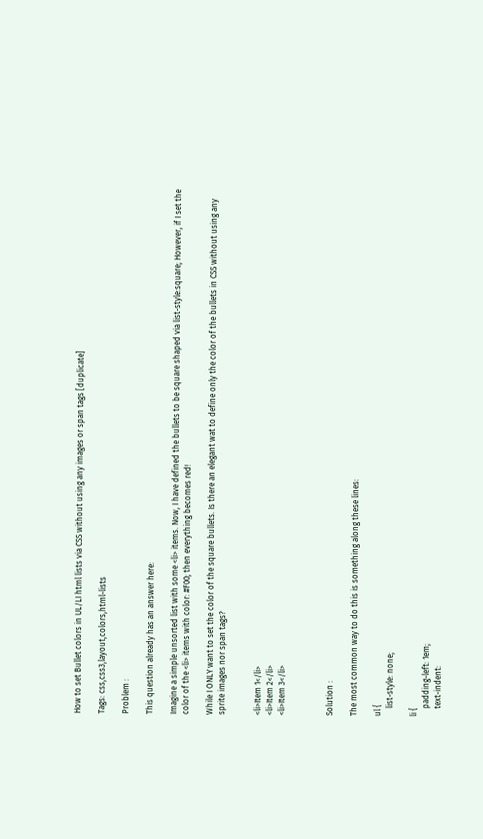How to set Bullet colors in UL/LI html lists via CSS without using any images or span tags [duplicate]

Tags: css,css3,layout,colors,html-lists

Problem :

This question already has an answer here:

Imagine a simple unsorted list with some <li> items. Now, I have defined the bullets to be square shaped via list-style:square; However, if I set the color of the <li> items with color: #F00; then everything becomes red!

While I ONLY want to set the color of the square bullets. Is there an elegant wat to define only the color of the bullets in CSS without using any sprite images nor span tags?


<li>Item 1</li>
<li>Item 2</li>
<li>Item 3</li>



Solution :

The most common way to do this is something along these lines:

ul {
    list-style: none;

li {
    padding-left: 1em;
    text-indent: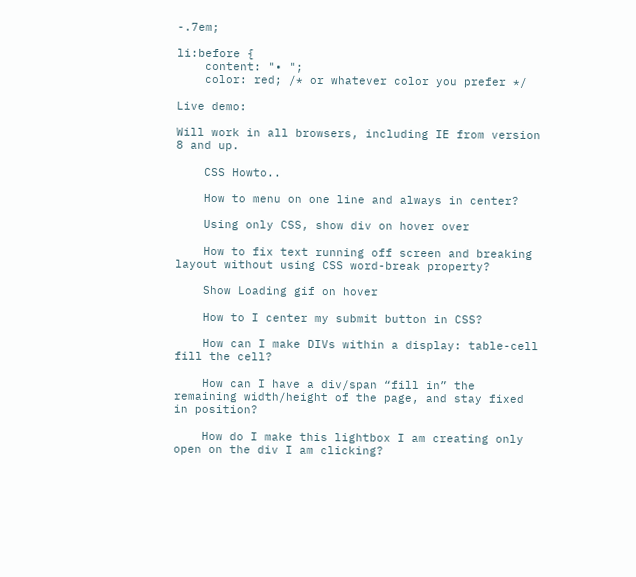-.7em;

li:before {
    content: "• ";
    color: red; /* or whatever color you prefer */

Live demo:

Will work in all browsers, including IE from version 8 and up.

    CSS Howto..

    How to menu on one line and always in center?

    Using only CSS, show div on hover over

    How to fix text running off screen and breaking layout without using CSS word-break property?

    Show Loading gif on hover

    How to I center my submit button in CSS?

    How can I make DIVs within a display: table-cell fill the cell?

    How can I have a div/span “fill in” the remaining width/height of the page, and stay fixed in position?

    How do I make this lightbox I am creating only open on the div I am clicking?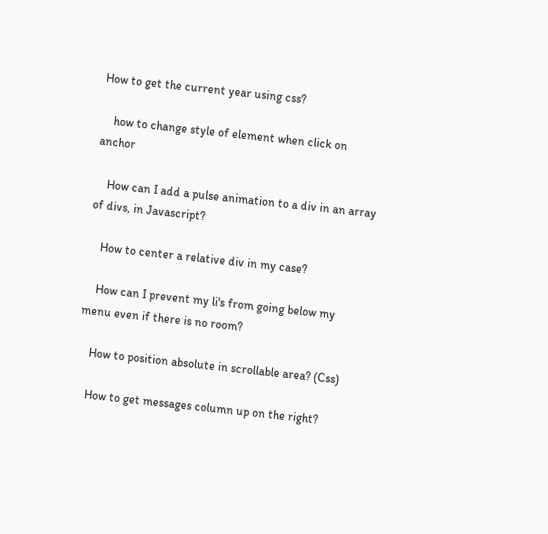How to get the current year using css?

    how to change style of element when click on anchor

    How can I add a pulse animation to a div in an array of divs, in Javascript?

    How to center a relative div in my case?

    How can I prevent my li's from going below my menu even if there is no room?

    How to position absolute in scrollable area? (Css)

    How to get messages column up on the right?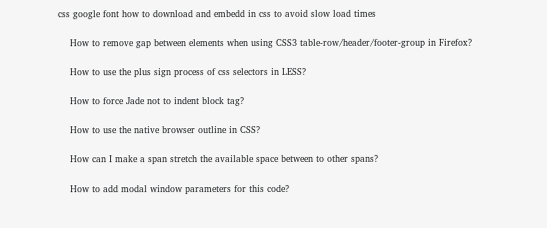css google font how to download and embedd in css to avoid slow load times

    How to remove gap between elements when using CSS3 table-row/header/footer-group in Firefox?

    How to use the plus sign process of css selectors in LESS?

    How to force Jade not to indent block tag?

    How to use the native browser outline in CSS?

    How can I make a span stretch the available space between to other spans?

    How to add modal window parameters for this code?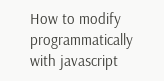How to modify programmatically with javascript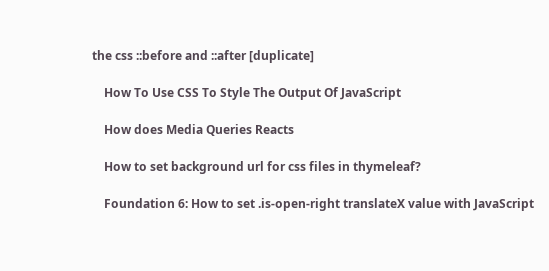the css ::before and ::after [duplicate]

    How To Use CSS To Style The Output Of JavaScript

    How does Media Queries Reacts

    How to set background url for css files in thymeleaf?

    Foundation 6: How to set .is-open-right translateX value with JavaScript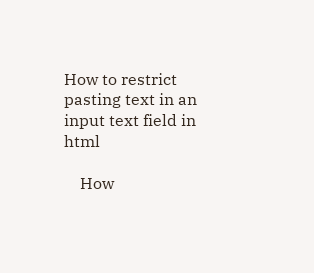How to restrict pasting text in an input text field in html

    How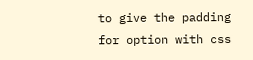to give the padding for option with css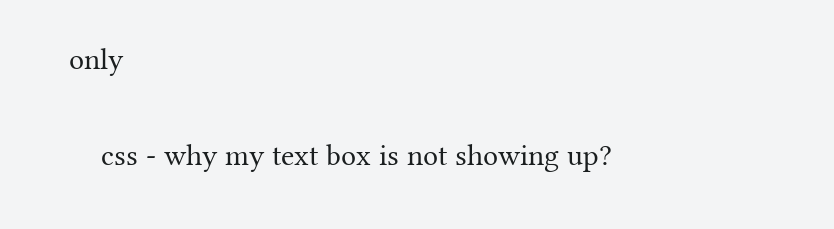only

    css - why my text box is not showing up?